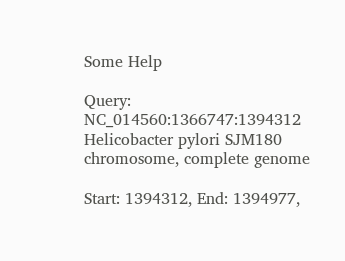Some Help

Query: NC_014560:1366747:1394312 Helicobacter pylori SJM180 chromosome, complete genome

Start: 1394312, End: 1394977,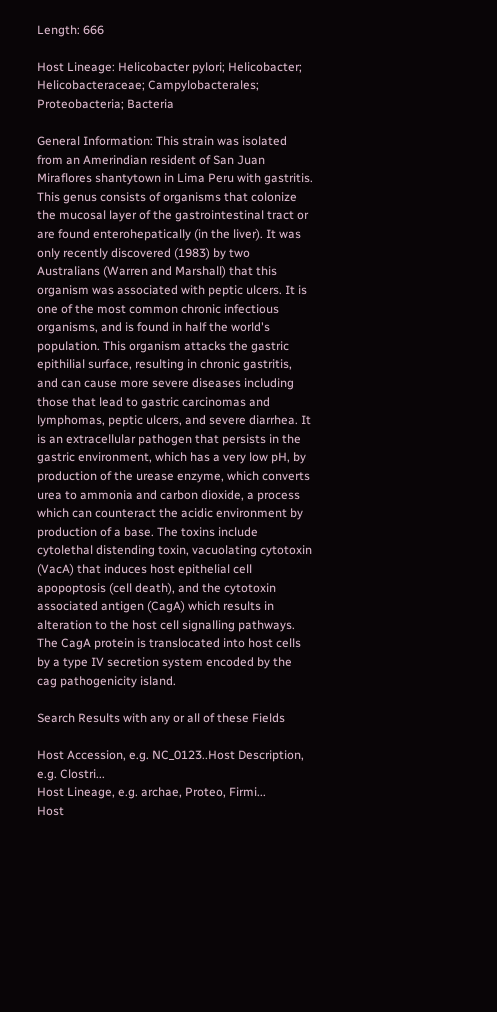Length: 666

Host Lineage: Helicobacter pylori; Helicobacter; Helicobacteraceae; Campylobacterales; Proteobacteria; Bacteria

General Information: This strain was isolated from an Amerindian resident of San Juan Miraflores shantytown in Lima Peru with gastritis. This genus consists of organisms that colonize the mucosal layer of the gastrointestinal tract or are found enterohepatically (in the liver). It was only recently discovered (1983) by two Australians (Warren and Marshall) that this organism was associated with peptic ulcers. It is one of the most common chronic infectious organisms, and is found in half the world's population. This organism attacks the gastric epithilial surface, resulting in chronic gastritis, and can cause more severe diseases including those that lead to gastric carcinomas and lymphomas, peptic ulcers, and severe diarrhea. It is an extracellular pathogen that persists in the gastric environment, which has a very low pH, by production of the urease enzyme, which converts urea to ammonia and carbon dioxide, a process which can counteract the acidic environment by production of a base. The toxins include cytolethal distending toxin, vacuolating cytotoxin (VacA) that induces host epithelial cell apopoptosis (cell death), and the cytotoxin associated antigen (CagA) which results in alteration to the host cell signalling pathways. The CagA protein is translocated into host cells by a type IV secretion system encoded by the cag pathogenicity island.

Search Results with any or all of these Fields

Host Accession, e.g. NC_0123..Host Description, e.g. Clostri...
Host Lineage, e.g. archae, Proteo, Firmi...
Host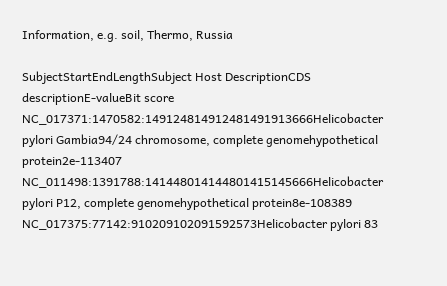Information, e.g. soil, Thermo, Russia

SubjectStartEndLengthSubject Host DescriptionCDS descriptionE-valueBit score
NC_017371:1470582:149124814912481491913666Helicobacter pylori Gambia94/24 chromosome, complete genomehypothetical protein2e-113407
NC_011498:1391788:141448014144801415145666Helicobacter pylori P12, complete genomehypothetical protein8e-108389
NC_017375:77142:910209102091592573Helicobacter pylori 83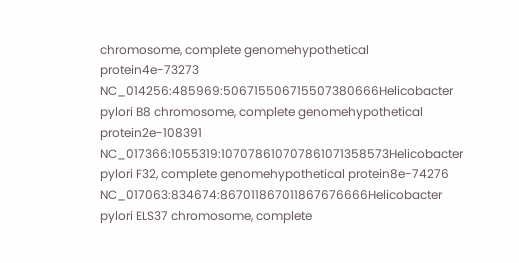chromosome, complete genomehypothetical protein4e-73273
NC_014256:485969:506715506715507380666Helicobacter pylori B8 chromosome, complete genomehypothetical protein2e-108391
NC_017366:1055319:107078610707861071358573Helicobacter pylori F32, complete genomehypothetical protein8e-74276
NC_017063:834674:867011867011867676666Helicobacter pylori ELS37 chromosome, complete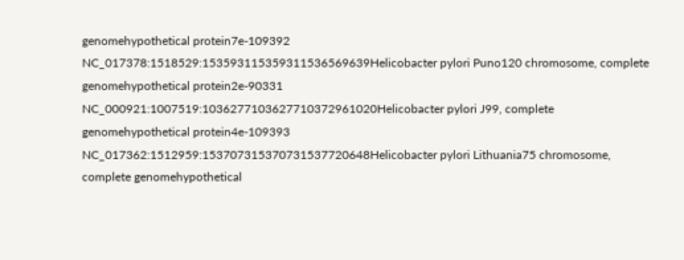genomehypothetical protein7e-109392
NC_017378:1518529:153593115359311536569639Helicobacter pylori Puno120 chromosome, complete genomehypothetical protein2e-90331
NC_000921:1007519:1036277103627710372961020Helicobacter pylori J99, complete genomehypothetical protein4e-109393
NC_017362:1512959:153707315370731537720648Helicobacter pylori Lithuania75 chromosome, complete genomehypothetical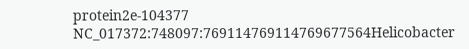protein2e-104377
NC_017372:748097:769114769114769677564Helicobacter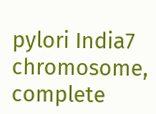pylori India7 chromosome, complete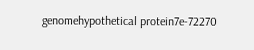genomehypothetical protein7e-72270